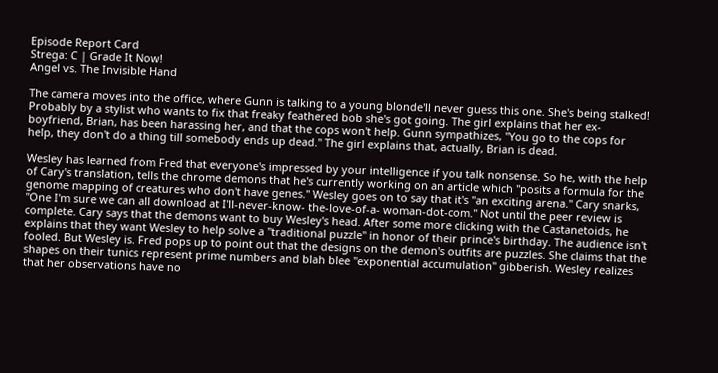Episode Report Card
Strega: C | Grade It Now!
Angel vs. The Invisible Hand

The camera moves into the office, where Gunn is talking to a young blonde'll never guess this one. She's being stalked! Probably by a stylist who wants to fix that freaky feathered bob she's got going. The girl explains that her ex-boyfriend, Brian, has been harassing her, and that the cops won't help. Gunn sympathizes, "You go to the cops for help, they don't do a thing till somebody ends up dead." The girl explains that, actually, Brian is dead.

Wesley has learned from Fred that everyone's impressed by your intelligence if you talk nonsense. So he, with the help of Cary's translation, tells the chrome demons that he's currently working on an article which "posits a formula for the genome mapping of creatures who don't have genes." Wesley goes on to say that it's "an exciting arena." Cary snarks, "One I'm sure we can all download at I'll-never-know- the-love-of-a- woman-dot-com." Not until the peer review is complete. Cary says that the demons want to buy Wesley's head. After some more clicking with the Castanetoids, he explains that they want Wesley to help solve a "traditional puzzle" in honor of their prince's birthday. The audience isn't fooled. But Wesley is. Fred pops up to point out that the designs on the demon's outfits are puzzles. She claims that the shapes on their tunics represent prime numbers and blah blee "exponential accumulation" gibberish. Wesley realizes that her observations have no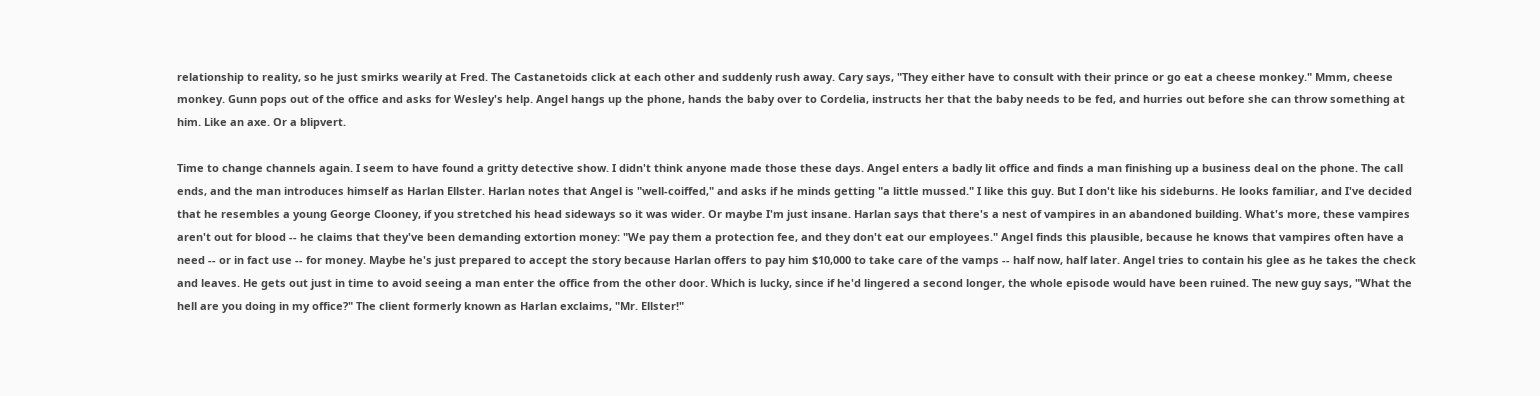relationship to reality, so he just smirks wearily at Fred. The Castanetoids click at each other and suddenly rush away. Cary says, "They either have to consult with their prince or go eat a cheese monkey." Mmm, cheese monkey. Gunn pops out of the office and asks for Wesley's help. Angel hangs up the phone, hands the baby over to Cordelia, instructs her that the baby needs to be fed, and hurries out before she can throw something at him. Like an axe. Or a blipvert.

Time to change channels again. I seem to have found a gritty detective show. I didn't think anyone made those these days. Angel enters a badly lit office and finds a man finishing up a business deal on the phone. The call ends, and the man introduces himself as Harlan Ellster. Harlan notes that Angel is "well-coiffed," and asks if he minds getting "a little mussed." I like this guy. But I don't like his sideburns. He looks familiar, and I've decided that he resembles a young George Clooney, if you stretched his head sideways so it was wider. Or maybe I'm just insane. Harlan says that there's a nest of vampires in an abandoned building. What's more, these vampires aren't out for blood -- he claims that they've been demanding extortion money: "We pay them a protection fee, and they don't eat our employees." Angel finds this plausible, because he knows that vampires often have a need -- or in fact use -- for money. Maybe he's just prepared to accept the story because Harlan offers to pay him $10,000 to take care of the vamps -- half now, half later. Angel tries to contain his glee as he takes the check and leaves. He gets out just in time to avoid seeing a man enter the office from the other door. Which is lucky, since if he'd lingered a second longer, the whole episode would have been ruined. The new guy says, "What the hell are you doing in my office?" The client formerly known as Harlan exclaims, "Mr. Ellster!"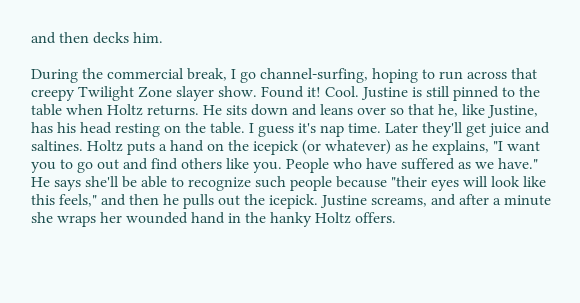and then decks him.

During the commercial break, I go channel-surfing, hoping to run across that creepy Twilight Zone slayer show. Found it! Cool. Justine is still pinned to the table when Holtz returns. He sits down and leans over so that he, like Justine, has his head resting on the table. I guess it's nap time. Later they'll get juice and saltines. Holtz puts a hand on the icepick (or whatever) as he explains, "I want you to go out and find others like you. People who have suffered as we have." He says she'll be able to recognize such people because "their eyes will look like this feels," and then he pulls out the icepick. Justine screams, and after a minute she wraps her wounded hand in the hanky Holtz offers.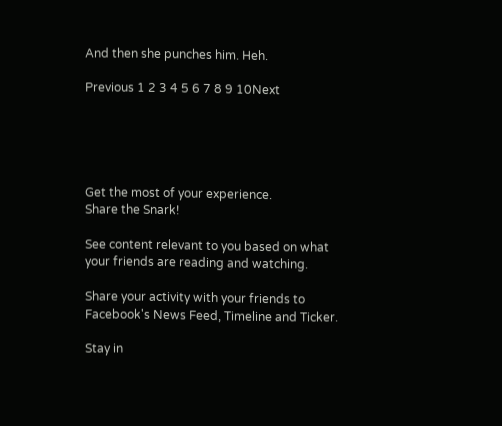And then she punches him. Heh.

Previous 1 2 3 4 5 6 7 8 9 10Next





Get the most of your experience.
Share the Snark!

See content relevant to you based on what your friends are reading and watching.

Share your activity with your friends to Facebook's News Feed, Timeline and Ticker.

Stay in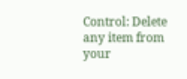Control: Delete any item from your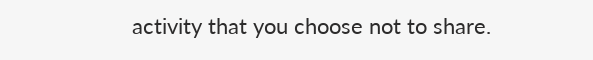activity that you choose not to share.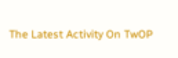The Latest Activity On TwOP